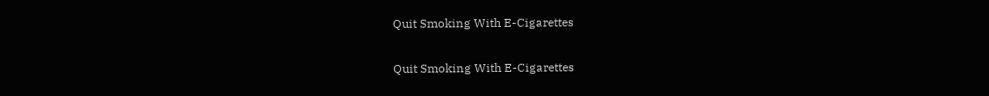Quit Smoking With E-Cigarettes

Quit Smoking With E-Cigarettes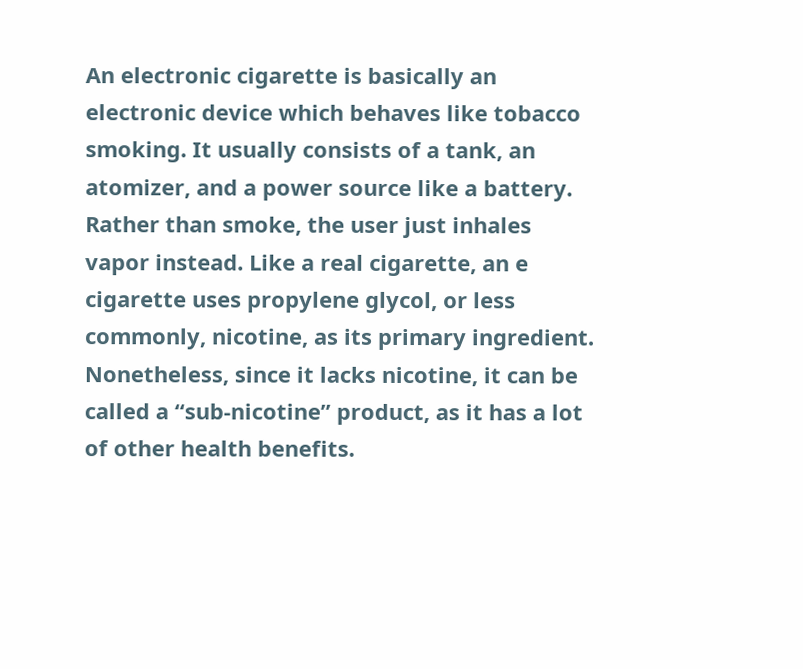An electronic cigarette is basically an electronic device which behaves like tobacco smoking. It usually consists of a tank, an atomizer, and a power source like a battery. Rather than smoke, the user just inhales vapor instead. Like a real cigarette, an e cigarette uses propylene glycol, or less commonly, nicotine, as its primary ingredient. Nonetheless, since it lacks nicotine, it can be called a “sub-nicotine” product, as it has a lot of other health benefits.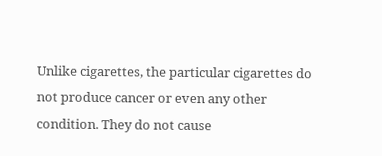Unlike cigarettes, the particular cigarettes do not produce cancer or even any other condition. They do not cause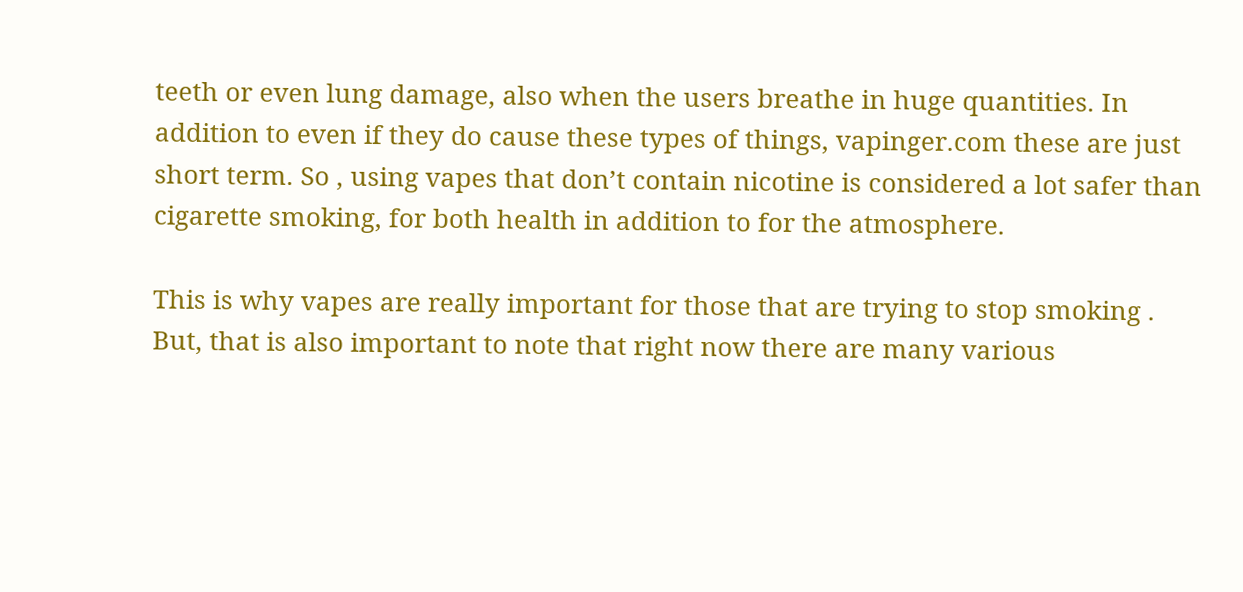teeth or even lung damage, also when the users breathe in huge quantities. In addition to even if they do cause these types of things, vapinger.com these are just short term. So , using vapes that don’t contain nicotine is considered a lot safer than cigarette smoking, for both health in addition to for the atmosphere.

This is why vapes are really important for those that are trying to stop smoking . But, that is also important to note that right now there are many various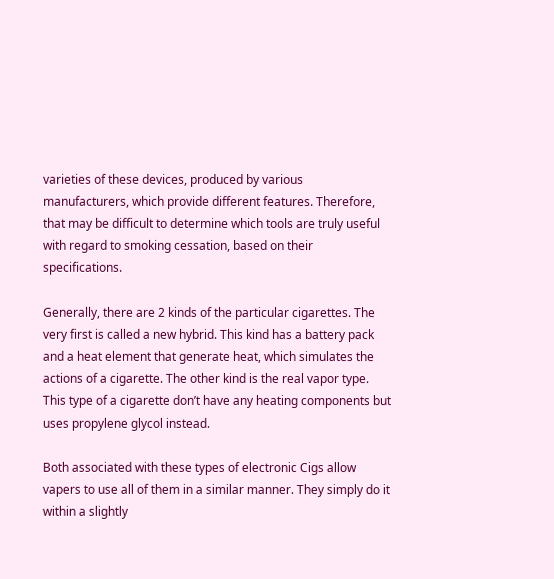varieties of these devices, produced by various manufacturers, which provide different features. Therefore, that may be difficult to determine which tools are truly useful with regard to smoking cessation, based on their specifications.

Generally, there are 2 kinds of the particular cigarettes. The very first is called a new hybrid. This kind has a battery pack and a heat element that generate heat, which simulates the actions of a cigarette. The other kind is the real vapor type. This type of a cigarette don’t have any heating components but uses propylene glycol instead.

Both associated with these types of electronic Cigs allow vapers to use all of them in a similar manner. They simply do it within a slightly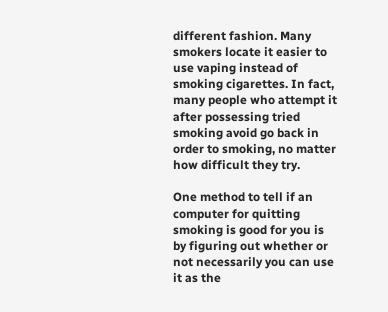different fashion. Many smokers locate it easier to use vaping instead of smoking cigarettes. In fact, many people who attempt it after possessing tried smoking avoid go back in order to smoking, no matter how difficult they try.

One method to tell if an computer for quitting smoking is good for you is by figuring out whether or not necessarily you can use it as the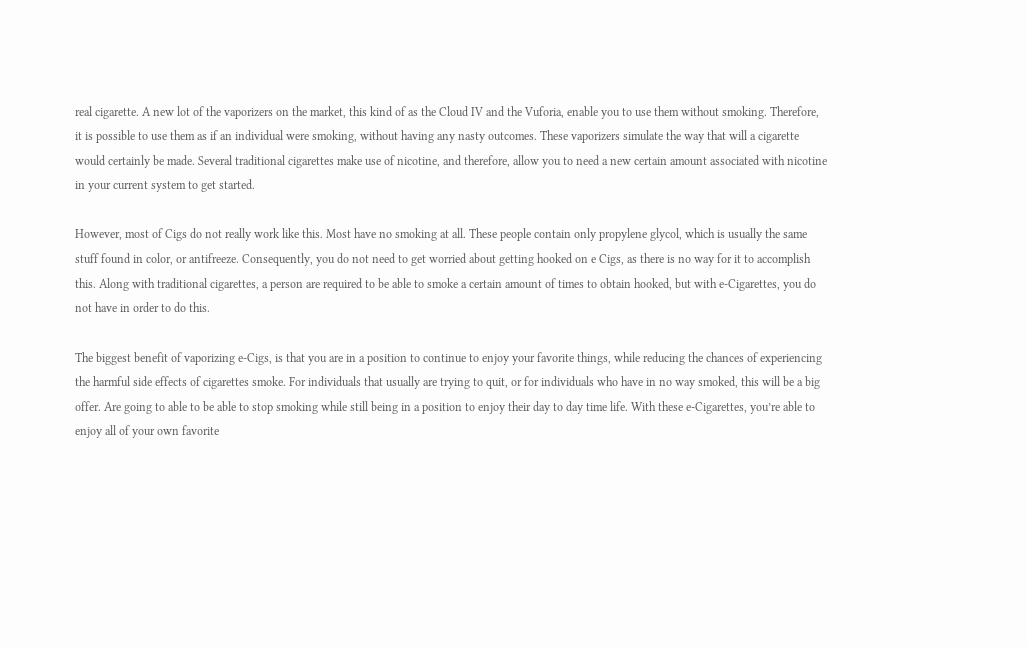real cigarette. A new lot of the vaporizers on the market, this kind of as the Cloud IV and the Vuforia, enable you to use them without smoking. Therefore, it is possible to use them as if an individual were smoking, without having any nasty outcomes. These vaporizers simulate the way that will a cigarette would certainly be made. Several traditional cigarettes make use of nicotine, and therefore, allow you to need a new certain amount associated with nicotine in your current system to get started.

However, most of Cigs do not really work like this. Most have no smoking at all. These people contain only propylene glycol, which is usually the same stuff found in color, or antifreeze. Consequently, you do not need to get worried about getting hooked on e Cigs, as there is no way for it to accomplish this. Along with traditional cigarettes, a person are required to be able to smoke a certain amount of times to obtain hooked, but with e-Cigarettes, you do not have in order to do this.

The biggest benefit of vaporizing e-Cigs, is that you are in a position to continue to enjoy your favorite things, while reducing the chances of experiencing the harmful side effects of cigarettes smoke. For individuals that usually are trying to quit, or for individuals who have in no way smoked, this will be a big offer. Are going to able to be able to stop smoking while still being in a position to enjoy their day to day time life. With these e-Cigarettes, you’re able to enjoy all of your own favorite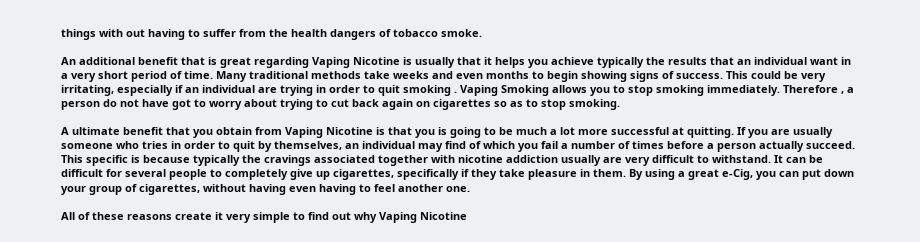things with out having to suffer from the health dangers of tobacco smoke.

An additional benefit that is great regarding Vaping Nicotine is usually that it helps you achieve typically the results that an individual want in a very short period of time. Many traditional methods take weeks and even months to begin showing signs of success. This could be very irritating, especially if an individual are trying in order to quit smoking . Vaping Smoking allows you to stop smoking immediately. Therefore , a person do not have got to worry about trying to cut back again on cigarettes so as to stop smoking.

A ultimate benefit that you obtain from Vaping Nicotine is that you is going to be much a lot more successful at quitting. If you are usually someone who tries in order to quit by themselves, an individual may find of which you fail a number of times before a person actually succeed. This specific is because typically the cravings associated together with nicotine addiction usually are very difficult to withstand. It can be difficult for several people to completely give up cigarettes, specifically if they take pleasure in them. By using a great e-Cig, you can put down your group of cigarettes, without having even having to feel another one.

All of these reasons create it very simple to find out why Vaping Nicotine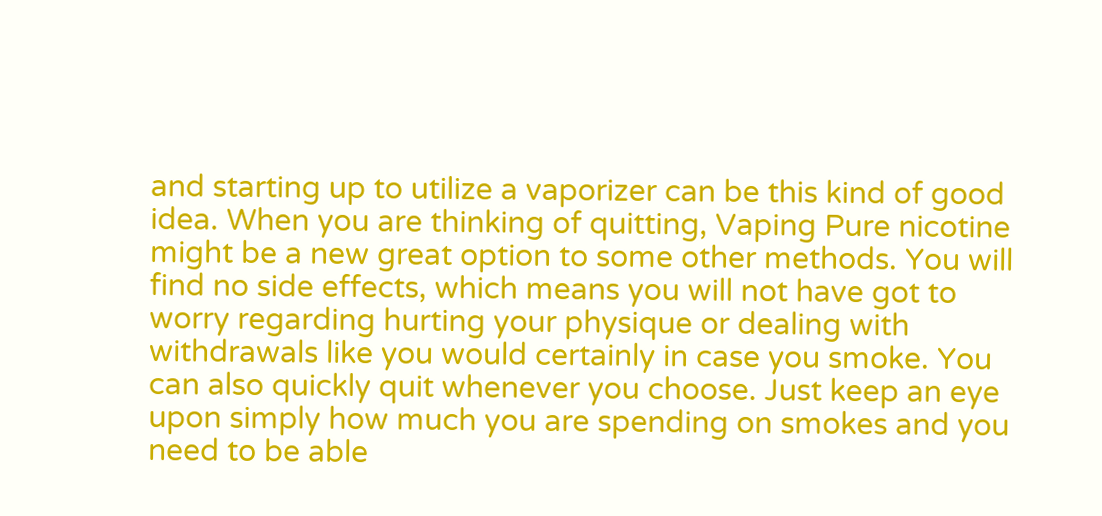and starting up to utilize a vaporizer can be this kind of good idea. When you are thinking of quitting, Vaping Pure nicotine might be a new great option to some other methods. You will find no side effects, which means you will not have got to worry regarding hurting your physique or dealing with withdrawals like you would certainly in case you smoke. You can also quickly quit whenever you choose. Just keep an eye upon simply how much you are spending on smokes and you need to be able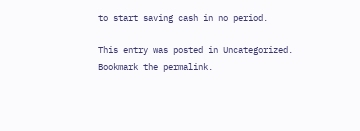to start saving cash in no period.

This entry was posted in Uncategorized. Bookmark the permalink.